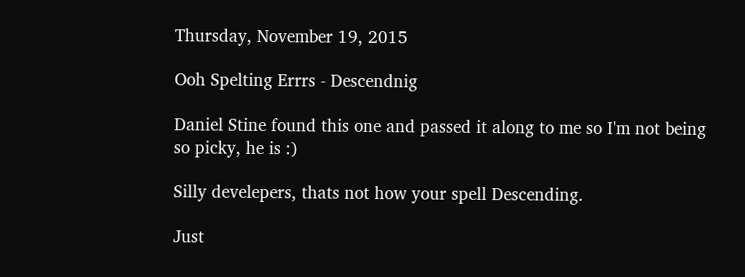Thursday, November 19, 2015

Ooh Spelting Errrs - Descendnig

Daniel Stine found this one and passed it along to me so I'm not being so picky, he is :)

Silly develepers, thats not how your spell Descending.

Just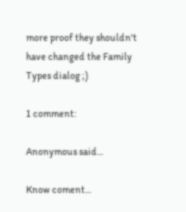more proof they shouldn't have changed the Family Types dialog ;)

1 comment:

Anonymous said...

Know coment...